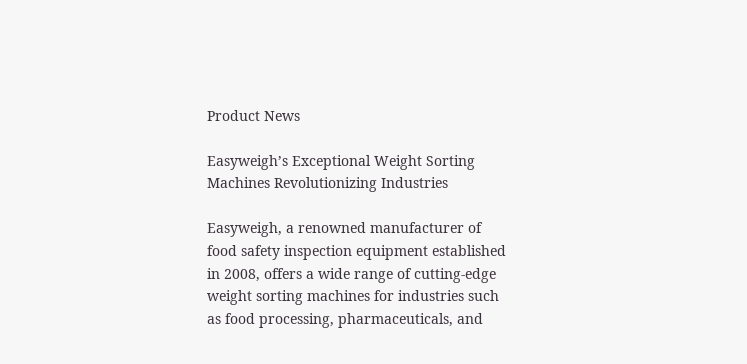Product News

Easyweigh’s Exceptional Weight Sorting Machines Revolutionizing Industries

Easyweigh, a renowned manufacturer of food safety inspection equipment established in 2008, offers a wide range of cutting-edge weight sorting machines for industries such as food processing, pharmaceuticals, and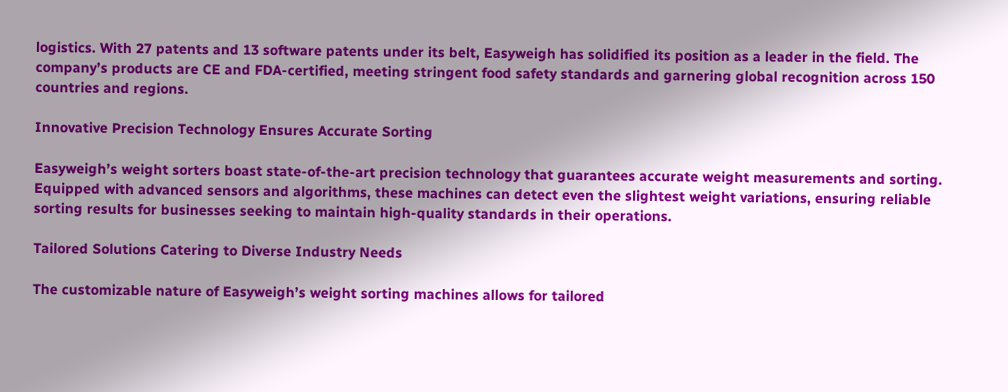logistics. With 27 patents and 13 software patents under its belt, Easyweigh has solidified its position as a leader in the field. The company’s products are CE and FDA-certified, meeting stringent food safety standards and garnering global recognition across 150 countries and regions.

Innovative Precision Technology Ensures Accurate Sorting

Easyweigh’s weight sorters boast state-of-the-art precision technology that guarantees accurate weight measurements and sorting. Equipped with advanced sensors and algorithms, these machines can detect even the slightest weight variations, ensuring reliable sorting results for businesses seeking to maintain high-quality standards in their operations.

Tailored Solutions Catering to Diverse Industry Needs

The customizable nature of Easyweigh’s weight sorting machines allows for tailored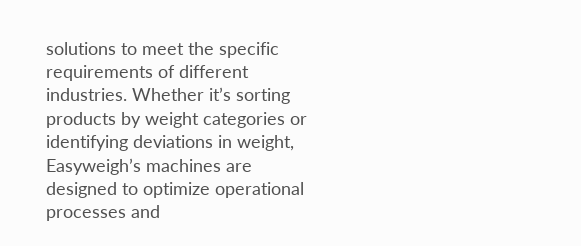solutions to meet the specific requirements of different industries. Whether it’s sorting products by weight categories or identifying deviations in weight, Easyweigh’s machines are designed to optimize operational processes and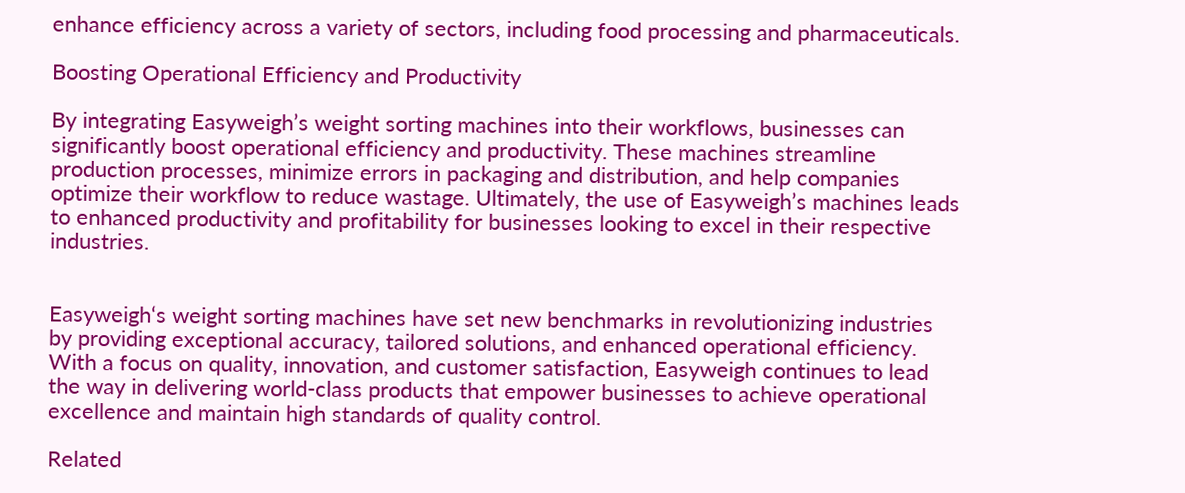enhance efficiency across a variety of sectors, including food processing and pharmaceuticals.

Boosting Operational Efficiency and Productivity

By integrating Easyweigh’s weight sorting machines into their workflows, businesses can significantly boost operational efficiency and productivity. These machines streamline production processes, minimize errors in packaging and distribution, and help companies optimize their workflow to reduce wastage. Ultimately, the use of Easyweigh’s machines leads to enhanced productivity and profitability for businesses looking to excel in their respective industries.


Easyweigh‘s weight sorting machines have set new benchmarks in revolutionizing industries by providing exceptional accuracy, tailored solutions, and enhanced operational efficiency. With a focus on quality, innovation, and customer satisfaction, Easyweigh continues to lead the way in delivering world-class products that empower businesses to achieve operational excellence and maintain high standards of quality control.

Related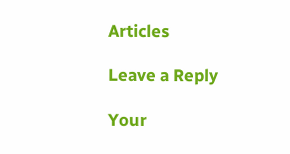Articles

Leave a Reply

Your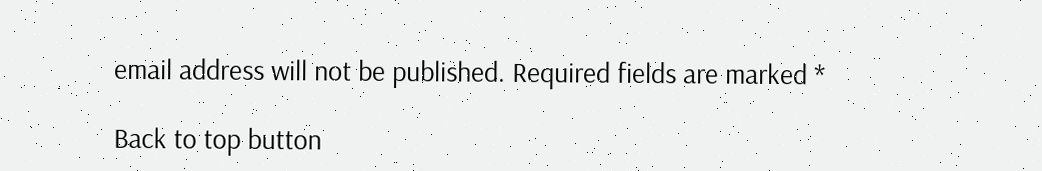email address will not be published. Required fields are marked *

Back to top button